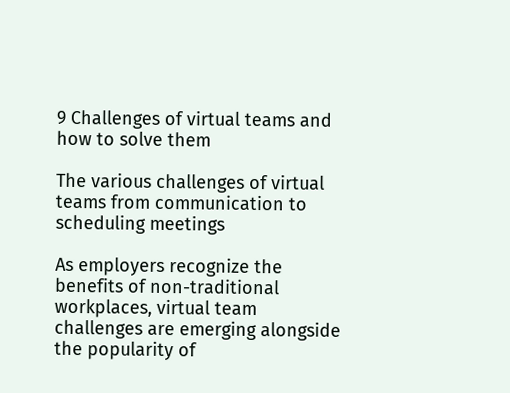9 Challenges of virtual teams and how to solve them

The various challenges of virtual teams from communication to scheduling meetings

As employers recognize the benefits of non-traditional workplaces, virtual team challenges are emerging alongside the popularity of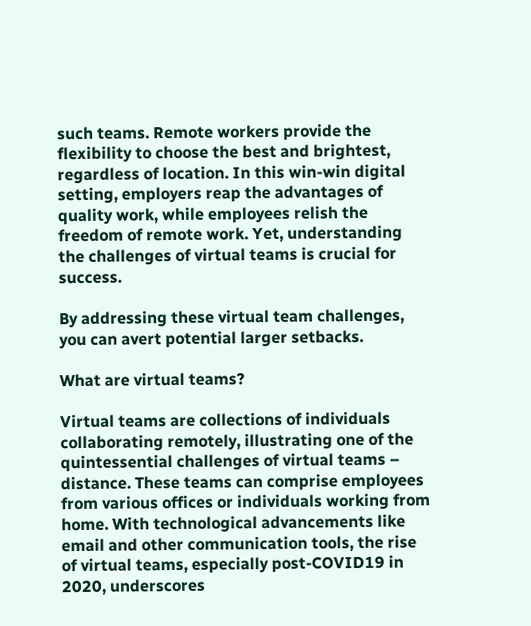such teams. Remote workers provide the flexibility to choose the best and brightest, regardless of location. In this win-win digital setting, employers reap the advantages of quality work, while employees relish the freedom of remote work. Yet, understanding the challenges of virtual teams is crucial for success.

By addressing these virtual team challenges, you can avert potential larger setbacks.

What are virtual teams?

Virtual teams are collections of individuals collaborating remotely, illustrating one of the quintessential challenges of virtual teams – distance. These teams can comprise employees from various offices or individuals working from home. With technological advancements like email and other communication tools, the rise of virtual teams, especially post-COVID19 in 2020, underscores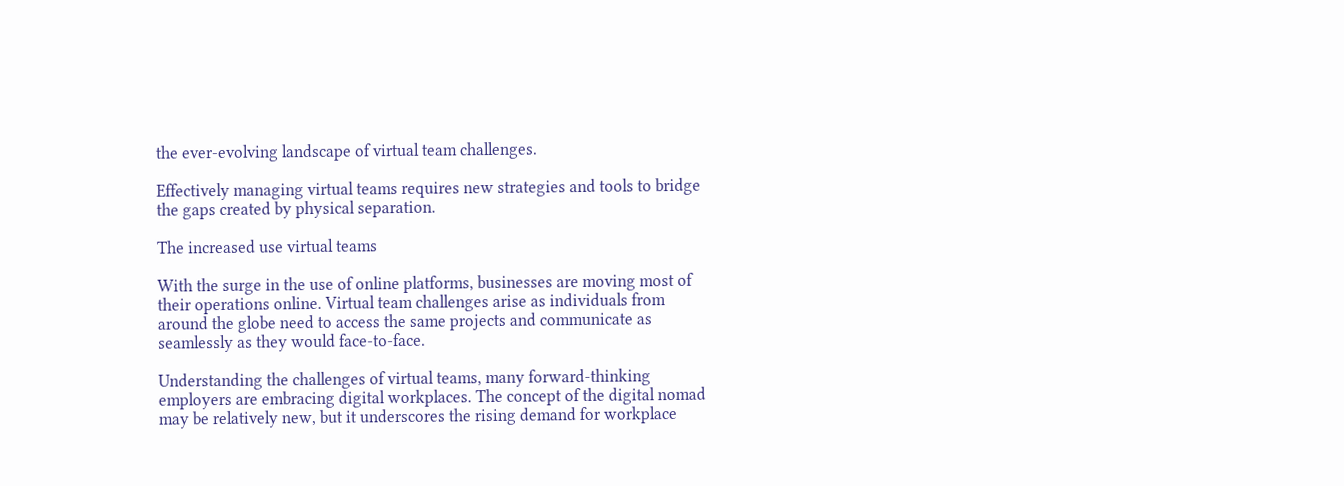the ever-evolving landscape of virtual team challenges.

Effectively managing virtual teams requires new strategies and tools to bridge the gaps created by physical separation.

The increased use virtual teams

With the surge in the use of online platforms, businesses are moving most of their operations online. Virtual team challenges arise as individuals from around the globe need to access the same projects and communicate as seamlessly as they would face-to-face.

Understanding the challenges of virtual teams, many forward-thinking employers are embracing digital workplaces. The concept of the digital nomad may be relatively new, but it underscores the rising demand for workplace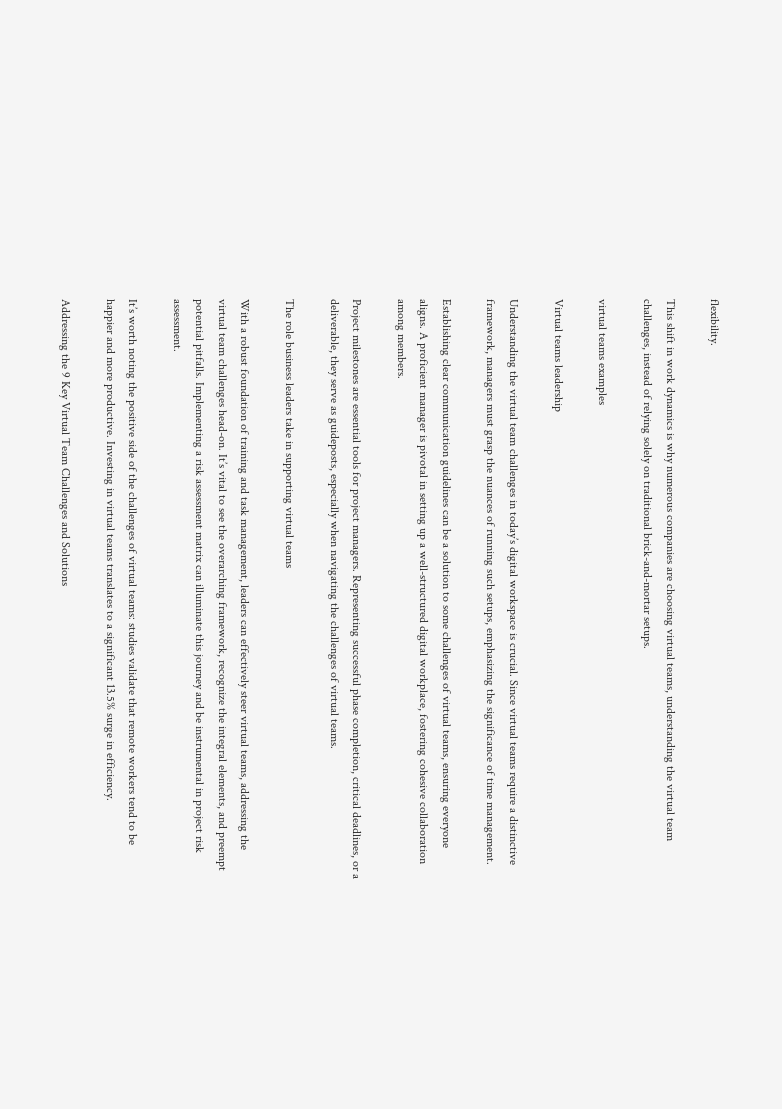flexibility.

This shift in work dynamics is why numerous companies are choosing virtual teams, understanding the virtual team challenges, instead of relying solely on traditional brick-and-mortar setups.

virtual teams examples

Virtual teams leadership

Understanding the virtual team challenges in today’s digital workspace is crucial. Since virtual teams require a distinctive framework, managers must grasp the nuances of running such setups, emphasizing the significance of time management.

Establishing clear communication guidelines can be a solution to some challenges of virtual teams, ensuring everyone aligns. A proficient manager is pivotal in setting up a well-structured digital workplace, fostering cohesive collaboration among members.

Project milestones are essential tools for project managers. Representing successful phase completion, critical deadlines, or a deliverable, they serve as guideposts, especially when navigating the challenges of virtual teams.

The role business leaders take in supporting virtual teams

With a robust foundation of training and task management, leaders can effectively steer virtual teams, addressing the virtual team challenges head-on. It’s vital to see the overarching framework, recognize the integral elements, and preempt potential pitfalls. Implementing a risk assessment matrix can illuminate this journey and be instrumental in project risk assessment.

It’s worth noting the positive side of the challenges of virtual teams: studies validate that remote workers tend to be happier and more productive. Investing in virtual teams translates to a significant 13.5% surge in efficiency.

Addressing the 9 Key Virtual Team Challenges and Solutions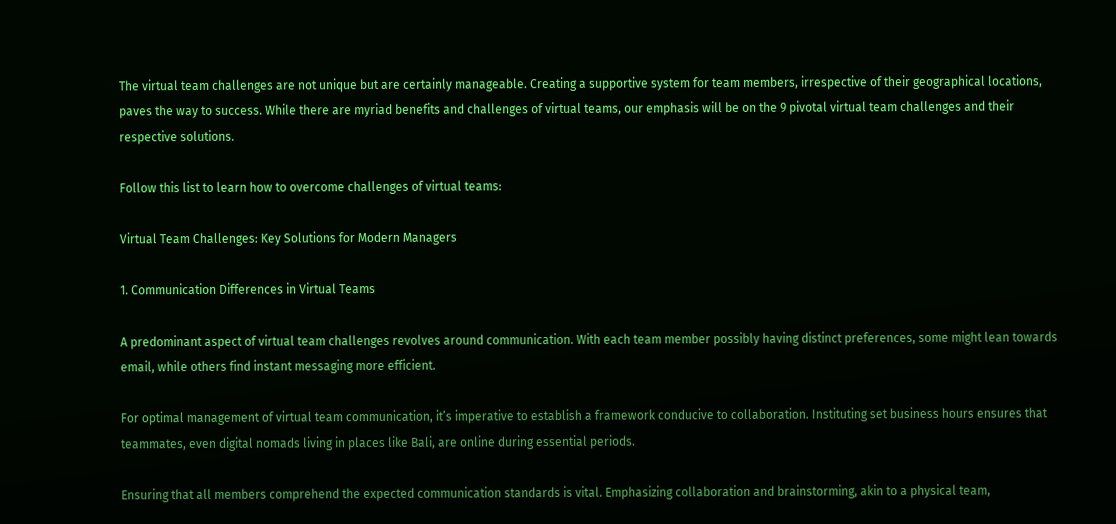The virtual team challenges are not unique but are certainly manageable. Creating a supportive system for team members, irrespective of their geographical locations, paves the way to success. While there are myriad benefits and challenges of virtual teams, our emphasis will be on the 9 pivotal virtual team challenges and their respective solutions.

Follow this list to learn how to overcome challenges of virtual teams:

Virtual Team Challenges: Key Solutions for Modern Managers

1. Communication Differences in Virtual Teams

A predominant aspect of virtual team challenges revolves around communication. With each team member possibly having distinct preferences, some might lean towards email, while others find instant messaging more efficient.

For optimal management of virtual team communication, it’s imperative to establish a framework conducive to collaboration. Instituting set business hours ensures that teammates, even digital nomads living in places like Bali, are online during essential periods.

Ensuring that all members comprehend the expected communication standards is vital. Emphasizing collaboration and brainstorming, akin to a physical team,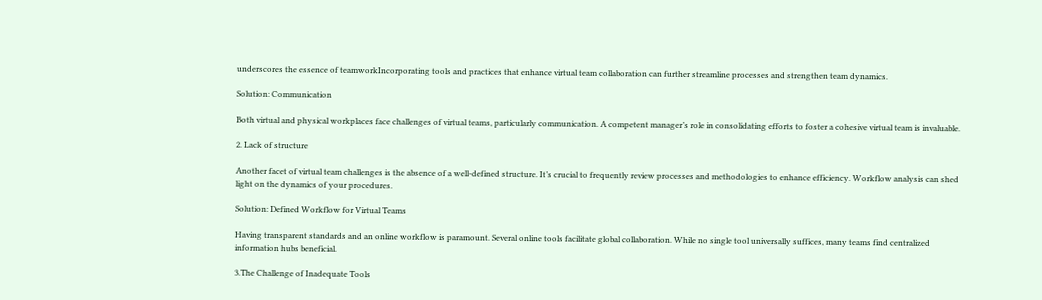underscores the essence of teamworkIncorporating tools and practices that enhance virtual team collaboration can further streamline processes and strengthen team dynamics.

Solution: Communication

Both virtual and physical workplaces face challenges of virtual teams, particularly communication. A competent manager’s role in consolidating efforts to foster a cohesive virtual team is invaluable.

2. Lack of structure

Another facet of virtual team challenges is the absence of a well-defined structure. It’s crucial to frequently review processes and methodologies to enhance efficiency. Workflow analysis can shed light on the dynamics of your procedures.

Solution: Defined Workflow for Virtual Teams

Having transparent standards and an online workflow is paramount. Several online tools facilitate global collaboration. While no single tool universally suffices, many teams find centralized information hubs beneficial.

3.The Challenge of Inadequate Tools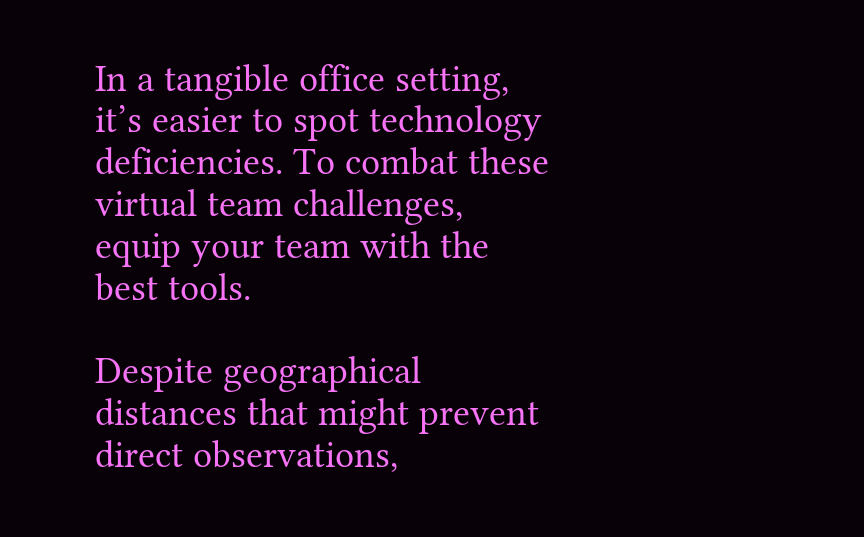In a tangible office setting, it’s easier to spot technology deficiencies. To combat these virtual team challenges, equip your team with the best tools.

Despite geographical distances that might prevent direct observations,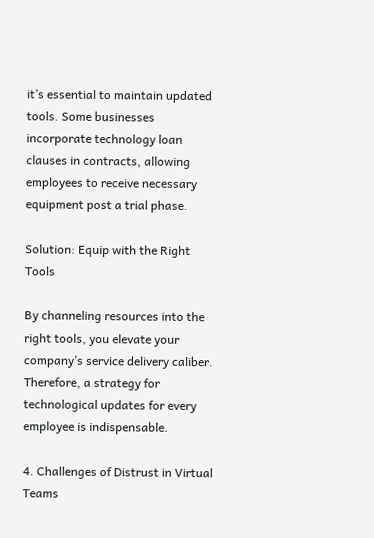it’s essential to maintain updated tools. Some businesses incorporate technology loan clauses in contracts, allowing employees to receive necessary equipment post a trial phase.

Solution: Equip with the Right Tools

By channeling resources into the right tools, you elevate your company’s service delivery caliber. Therefore, a strategy for technological updates for every employee is indispensable.

4. Challenges of Distrust in Virtual Teams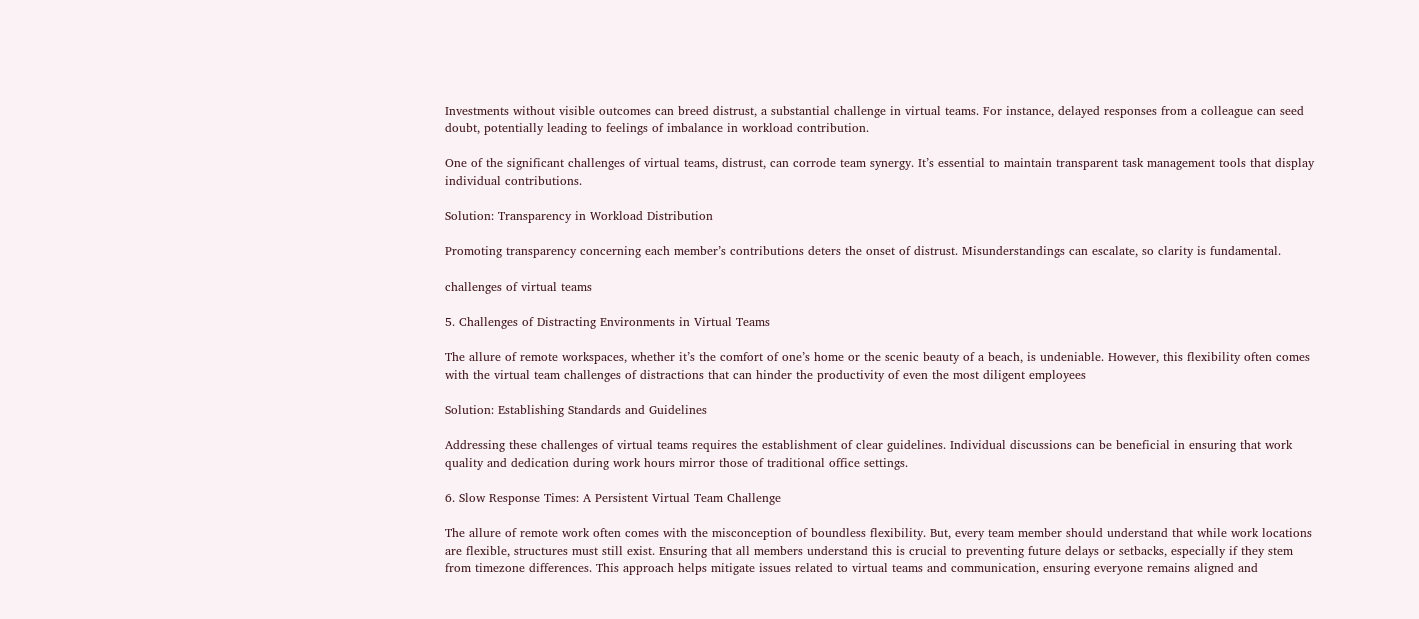Investments without visible outcomes can breed distrust, a substantial challenge in virtual teams. For instance, delayed responses from a colleague can seed doubt, potentially leading to feelings of imbalance in workload contribution.

One of the significant challenges of virtual teams, distrust, can corrode team synergy. It’s essential to maintain transparent task management tools that display individual contributions.

Solution: Transparency in Workload Distribution

Promoting transparency concerning each member’s contributions deters the onset of distrust. Misunderstandings can escalate, so clarity is fundamental.

challenges of virtual teams

5. Challenges of Distracting Environments in Virtual Teams

The allure of remote workspaces, whether it’s the comfort of one’s home or the scenic beauty of a beach, is undeniable. However, this flexibility often comes with the virtual team challenges of distractions that can hinder the productivity of even the most diligent employees

Solution: Establishing Standards and Guidelines

Addressing these challenges of virtual teams requires the establishment of clear guidelines. Individual discussions can be beneficial in ensuring that work quality and dedication during work hours mirror those of traditional office settings.

6. Slow Response Times: A Persistent Virtual Team Challenge

The allure of remote work often comes with the misconception of boundless flexibility. But, every team member should understand that while work locations are flexible, structures must still exist. Ensuring that all members understand this is crucial to preventing future delays or setbacks, especially if they stem from timezone differences. This approach helps mitigate issues related to virtual teams and communication, ensuring everyone remains aligned and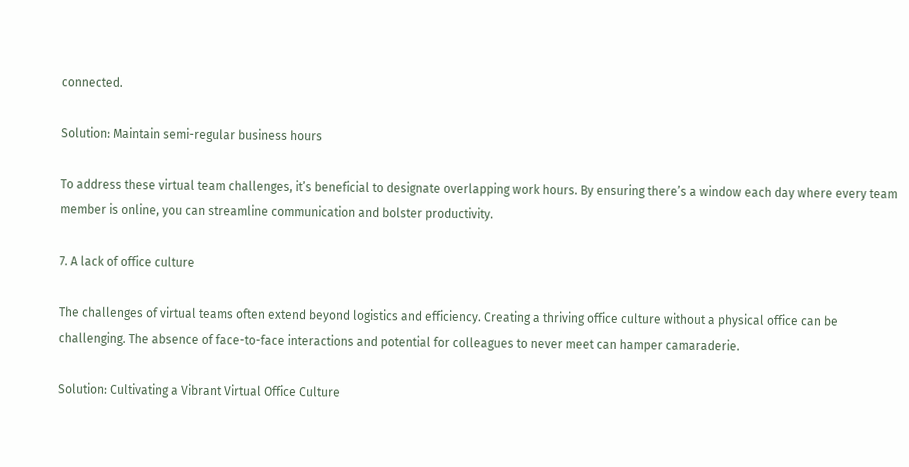connected.

Solution: Maintain semi-regular business hours

To address these virtual team challenges, it’s beneficial to designate overlapping work hours. By ensuring there’s a window each day where every team member is online, you can streamline communication and bolster productivity.

7. A lack of office culture

The challenges of virtual teams often extend beyond logistics and efficiency. Creating a thriving office culture without a physical office can be challenging. The absence of face-to-face interactions and potential for colleagues to never meet can hamper camaraderie.

Solution: Cultivating a Vibrant Virtual Office Culture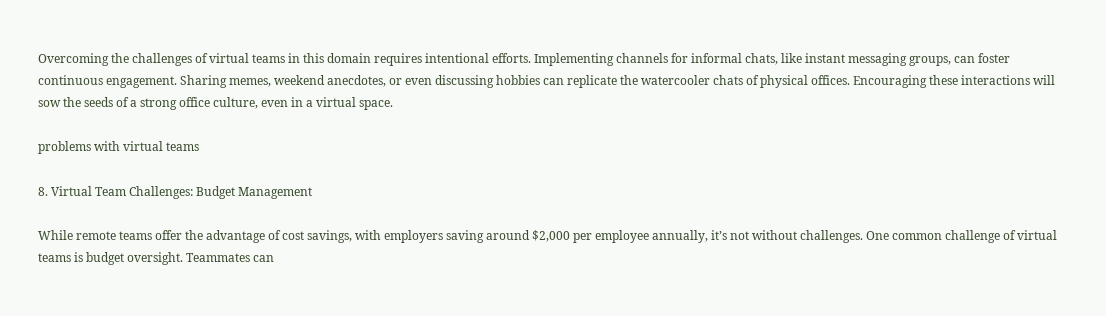Overcoming the challenges of virtual teams in this domain requires intentional efforts. Implementing channels for informal chats, like instant messaging groups, can foster continuous engagement. Sharing memes, weekend anecdotes, or even discussing hobbies can replicate the watercooler chats of physical offices. Encouraging these interactions will sow the seeds of a strong office culture, even in a virtual space.

problems with virtual teams

8. Virtual Team Challenges: Budget Management

While remote teams offer the advantage of cost savings, with employers saving around $2,000 per employee annually, it’s not without challenges. One common challenge of virtual teams is budget oversight. Teammates can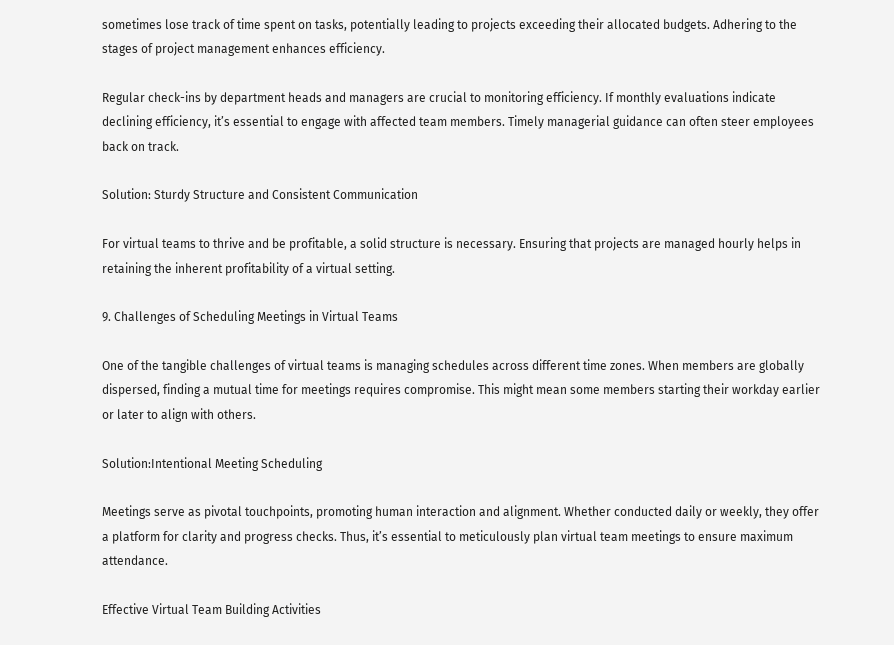sometimes lose track of time spent on tasks, potentially leading to projects exceeding their allocated budgets. Adhering to the stages of project management enhances efficiency.

Regular check-ins by department heads and managers are crucial to monitoring efficiency. If monthly evaluations indicate declining efficiency, it’s essential to engage with affected team members. Timely managerial guidance can often steer employees back on track.

Solution: Sturdy Structure and Consistent Communication

For virtual teams to thrive and be profitable, a solid structure is necessary. Ensuring that projects are managed hourly helps in retaining the inherent profitability of a virtual setting.

9. Challenges of Scheduling Meetings in Virtual Teams

One of the tangible challenges of virtual teams is managing schedules across different time zones. When members are globally dispersed, finding a mutual time for meetings requires compromise. This might mean some members starting their workday earlier or later to align with others.

Solution:Intentional Meeting Scheduling

Meetings serve as pivotal touchpoints, promoting human interaction and alignment. Whether conducted daily or weekly, they offer a platform for clarity and progress checks. Thus, it’s essential to meticulously plan virtual team meetings to ensure maximum attendance.

Effective Virtual Team Building Activities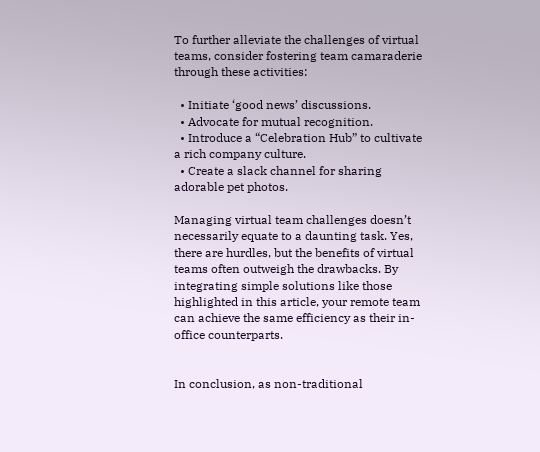To further alleviate the challenges of virtual teams, consider fostering team camaraderie through these activities:

  • Initiate ‘good news’ discussions.
  • Advocate for mutual recognition.
  • Introduce a “Celebration Hub” to cultivate a rich company culture.
  • Create a slack channel for sharing adorable pet photos.

Managing virtual team challenges doesn’t necessarily equate to a daunting task. Yes, there are hurdles, but the benefits of virtual teams often outweigh the drawbacks. By integrating simple solutions like those highlighted in this article, your remote team can achieve the same efficiency as their in-office counterparts.


In conclusion, as non-traditional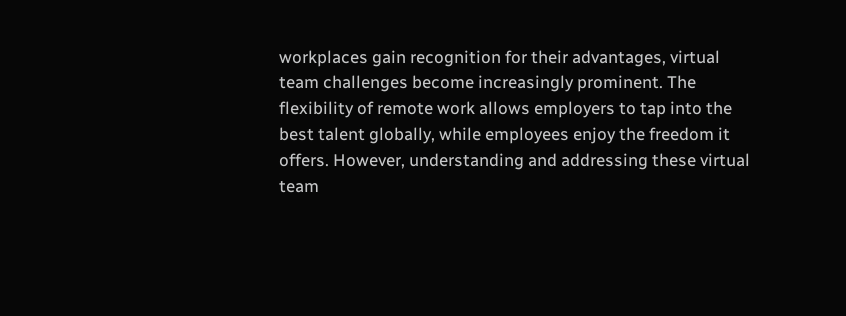workplaces gain recognition for their advantages, virtual team challenges become increasingly prominent. The flexibility of remote work allows employers to tap into the best talent globally, while employees enjoy the freedom it offers. However, understanding and addressing these virtual team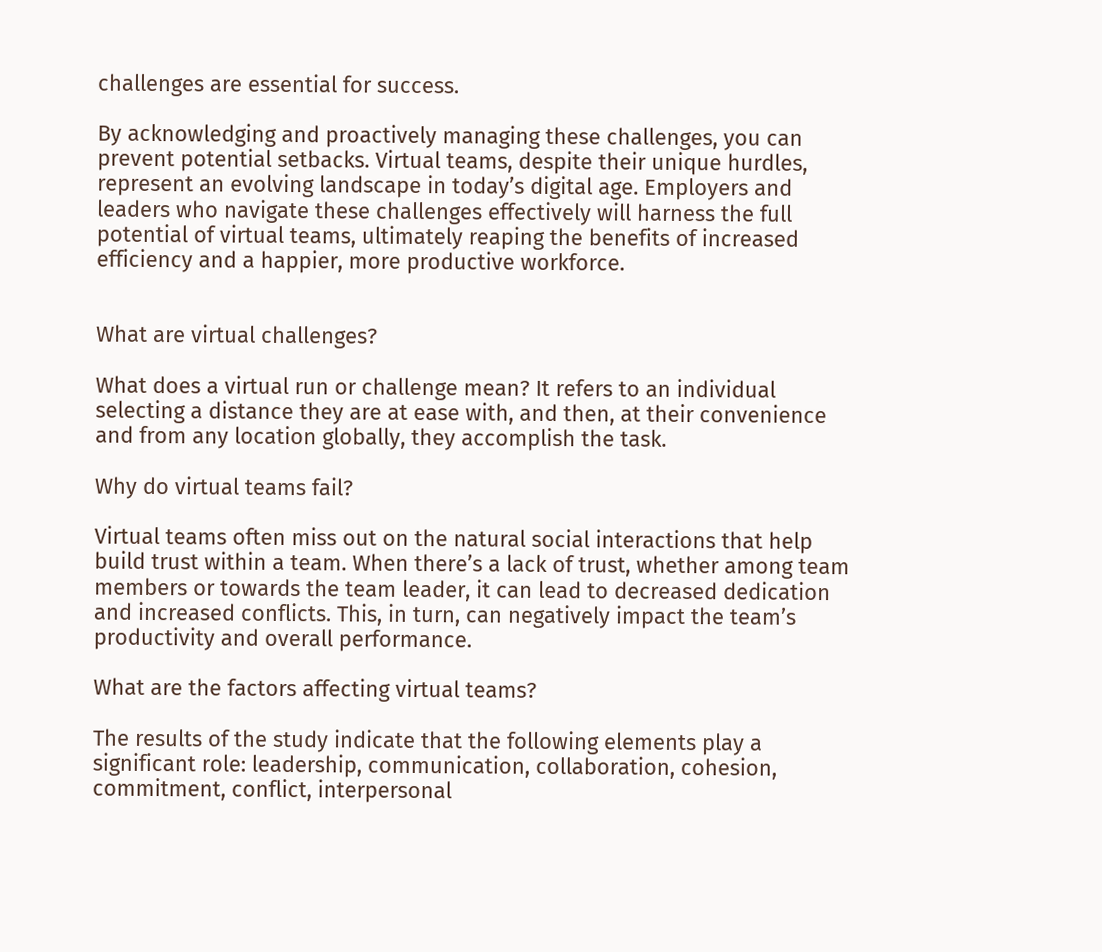challenges are essential for success.

By acknowledging and proactively managing these challenges, you can prevent potential setbacks. Virtual teams, despite their unique hurdles, represent an evolving landscape in today’s digital age. Employers and leaders who navigate these challenges effectively will harness the full potential of virtual teams, ultimately reaping the benefits of increased efficiency and a happier, more productive workforce.


What are virtual challenges?

What does a virtual run or challenge mean? It refers to an individual selecting a distance they are at ease with, and then, at their convenience and from any location globally, they accomplish the task.

Why do virtual teams fail?

Virtual teams often miss out on the natural social interactions that help build trust within a team. When there’s a lack of trust, whether among team members or towards the team leader, it can lead to decreased dedication and increased conflicts. This, in turn, can negatively impact the team’s productivity and overall performance.

What are the factors affecting virtual teams?

The results of the study indicate that the following elements play a significant role: leadership, communication, collaboration, cohesion, commitment, conflict, interpersonal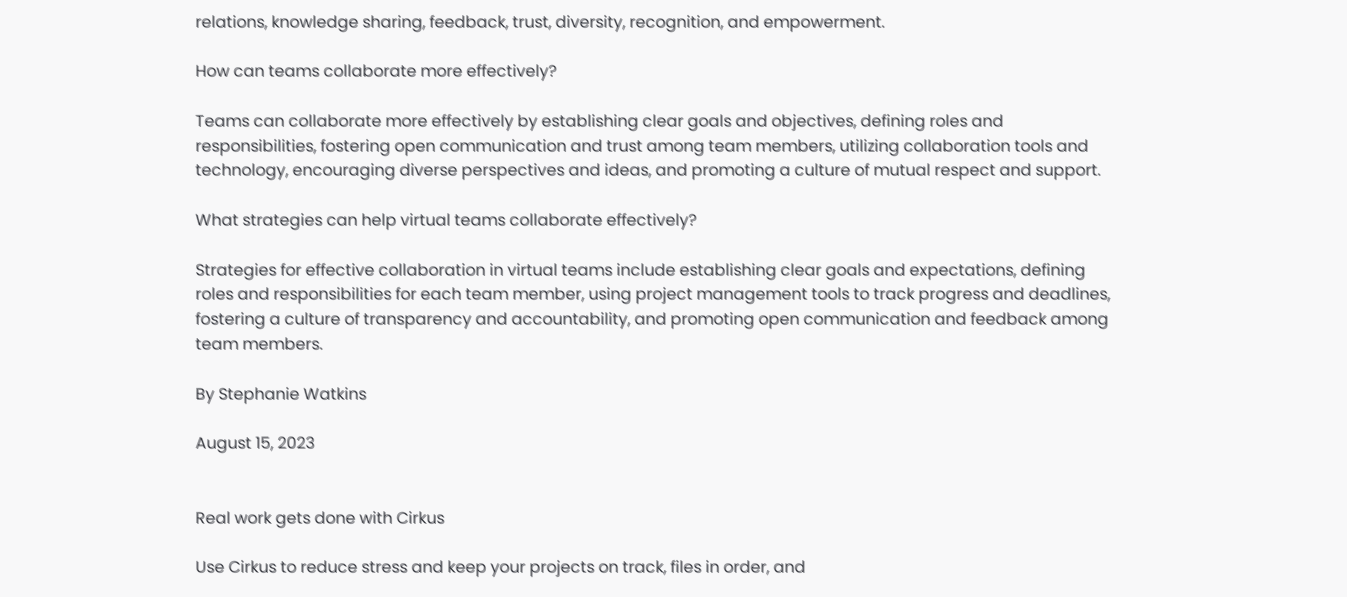relations, knowledge sharing, feedback, trust, diversity, recognition, and empowerment.

How can teams collaborate more effectively?

Teams can collaborate more effectively by establishing clear goals and objectives, defining roles and responsibilities, fostering open communication and trust among team members, utilizing collaboration tools and technology, encouraging diverse perspectives and ideas, and promoting a culture of mutual respect and support.

What strategies can help virtual teams collaborate effectively?

Strategies for effective collaboration in virtual teams include establishing clear goals and expectations, defining roles and responsibilities for each team member, using project management tools to track progress and deadlines, fostering a culture of transparency and accountability, and promoting open communication and feedback among team members.

By Stephanie Watkins

August 15, 2023


Real work gets done with Cirkus

Use Cirkus to reduce stress and keep your projects on track, files in order, and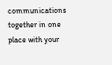communications together in one place with your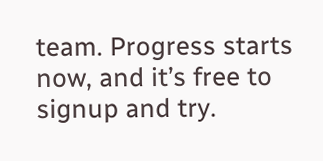team. Progress starts now, and it’s free to signup and try.